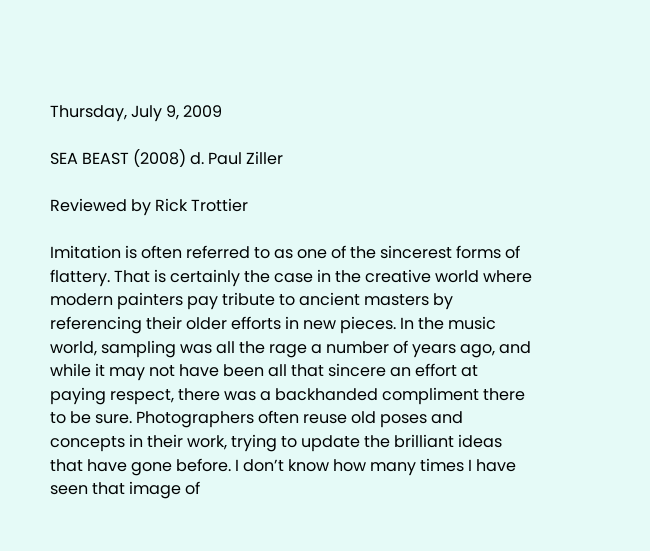Thursday, July 9, 2009

SEA BEAST (2008) d. Paul Ziller

Reviewed by Rick Trottier

Imitation is often referred to as one of the sincerest forms of flattery. That is certainly the case in the creative world where modern painters pay tribute to ancient masters by referencing their older efforts in new pieces. In the music world, sampling was all the rage a number of years ago, and while it may not have been all that sincere an effort at paying respect, there was a backhanded compliment there to be sure. Photographers often reuse old poses and concepts in their work, trying to update the brilliant ideas that have gone before. I don’t know how many times I have seen that image of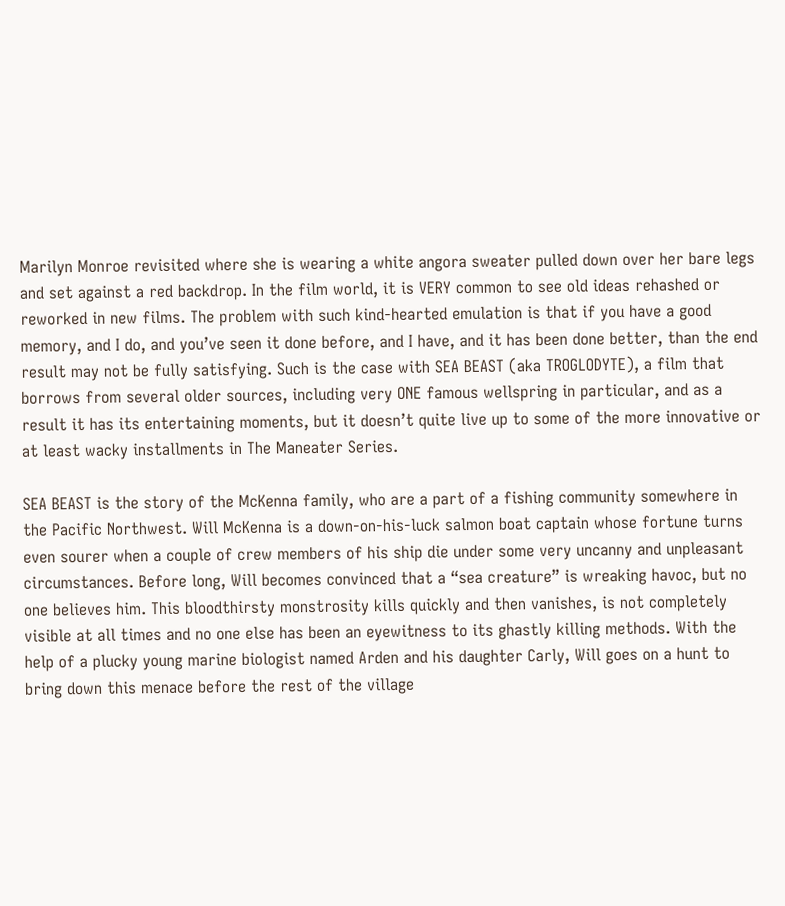Marilyn Monroe revisited where she is wearing a white angora sweater pulled down over her bare legs and set against a red backdrop. In the film world, it is VERY common to see old ideas rehashed or reworked in new films. The problem with such kind-hearted emulation is that if you have a good memory, and I do, and you’ve seen it done before, and I have, and it has been done better, than the end result may not be fully satisfying. Such is the case with SEA BEAST (aka TROGLODYTE), a film that borrows from several older sources, including very ONE famous wellspring in particular, and as a result it has its entertaining moments, but it doesn’t quite live up to some of the more innovative or at least wacky installments in The Maneater Series.

SEA BEAST is the story of the McKenna family, who are a part of a fishing community somewhere in the Pacific Northwest. Will McKenna is a down-on-his-luck salmon boat captain whose fortune turns even sourer when a couple of crew members of his ship die under some very uncanny and unpleasant circumstances. Before long, Will becomes convinced that a “sea creature” is wreaking havoc, but no one believes him. This bloodthirsty monstrosity kills quickly and then vanishes, is not completely visible at all times and no one else has been an eyewitness to its ghastly killing methods. With the help of a plucky young marine biologist named Arden and his daughter Carly, Will goes on a hunt to bring down this menace before the rest of the village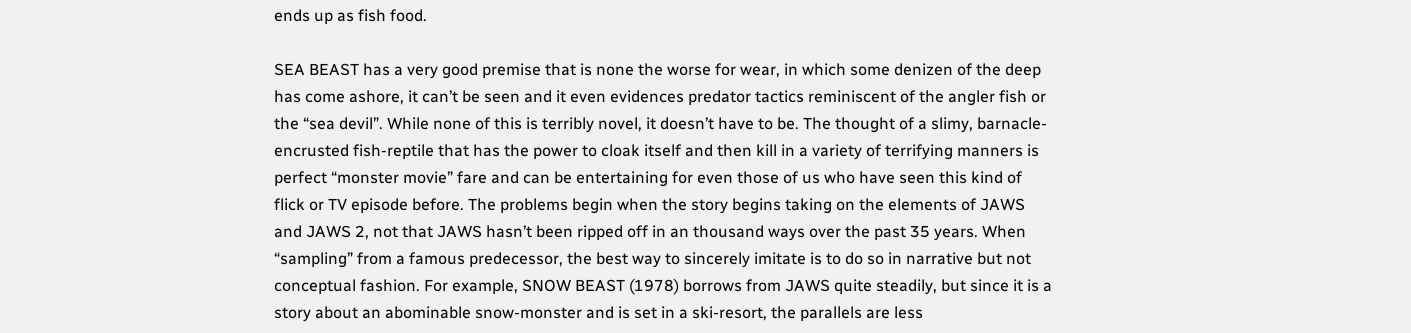ends up as fish food.

SEA BEAST has a very good premise that is none the worse for wear, in which some denizen of the deep has come ashore, it can’t be seen and it even evidences predator tactics reminiscent of the angler fish or the “sea devil”. While none of this is terribly novel, it doesn’t have to be. The thought of a slimy, barnacle-encrusted fish-reptile that has the power to cloak itself and then kill in a variety of terrifying manners is perfect “monster movie” fare and can be entertaining for even those of us who have seen this kind of flick or TV episode before. The problems begin when the story begins taking on the elements of JAWS and JAWS 2, not that JAWS hasn’t been ripped off in an thousand ways over the past 35 years. When “sampling” from a famous predecessor, the best way to sincerely imitate is to do so in narrative but not conceptual fashion. For example, SNOW BEAST (1978) borrows from JAWS quite steadily, but since it is a story about an abominable snow-monster and is set in a ski-resort, the parallels are less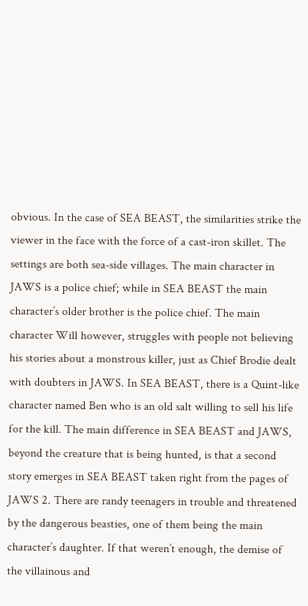obvious. In the case of SEA BEAST, the similarities strike the viewer in the face with the force of a cast-iron skillet. The settings are both sea-side villages. The main character in JAWS is a police chief; while in SEA BEAST the main character’s older brother is the police chief. The main character Will however, struggles with people not believing his stories about a monstrous killer, just as Chief Brodie dealt with doubters in JAWS. In SEA BEAST, there is a Quint-like character named Ben who is an old salt willing to sell his life for the kill. The main difference in SEA BEAST and JAWS, beyond the creature that is being hunted, is that a second story emerges in SEA BEAST taken right from the pages of JAWS 2. There are randy teenagers in trouble and threatened by the dangerous beasties, one of them being the main character’s daughter. If that weren’t enough, the demise of the villainous and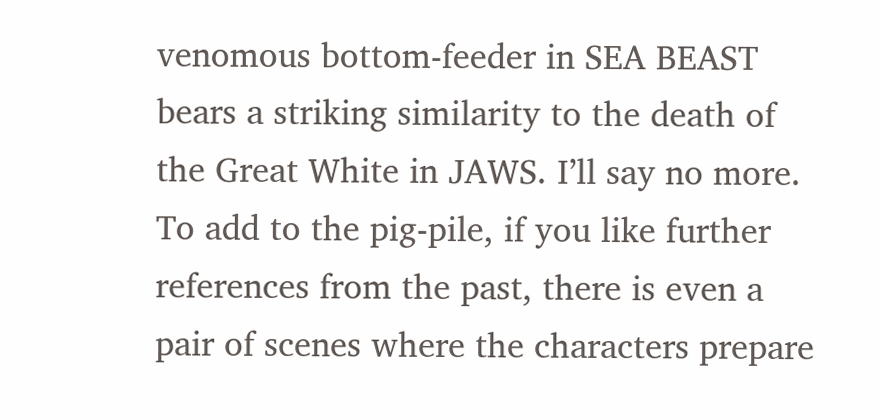venomous bottom-feeder in SEA BEAST bears a striking similarity to the death of the Great White in JAWS. I’ll say no more. To add to the pig-pile, if you like further references from the past, there is even a pair of scenes where the characters prepare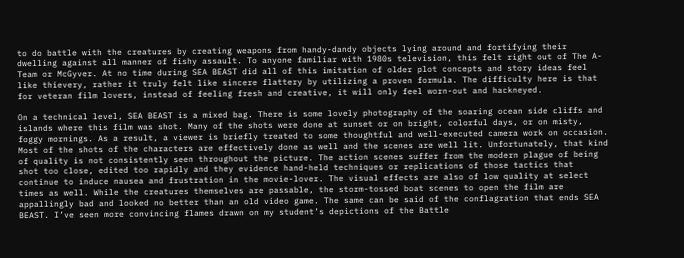to do battle with the creatures by creating weapons from handy-dandy objects lying around and fortifying their dwelling against all manner of fishy assault. To anyone familiar with 1980s television, this felt right out of The A-Team or McGyver. At no time during SEA BEAST did all of this imitation of older plot concepts and story ideas feel like thievery, rather it truly felt like sincere flattery by utilizing a proven formula. The difficulty here is that for veteran film lovers, instead of feeling fresh and creative, it will only feel worn-out and hackneyed.

On a technical level, SEA BEAST is a mixed bag. There is some lovely photography of the soaring ocean side cliffs and islands where this film was shot. Many of the shots were done at sunset or on bright, colorful days, or on misty, foggy mornings. As a result, a viewer is briefly treated to some thoughtful and well-executed camera work on occasion. Most of the shots of the characters are effectively done as well and the scenes are well lit. Unfortunately, that kind of quality is not consistently seen throughout the picture. The action scenes suffer from the modern plague of being shot too close, edited too rapidly and they evidence hand-held techniques or replications of those tactics that continue to induce nausea and frustration in the movie-lover. The visual effects are also of low quality at select times as well. While the creatures themselves are passable, the storm-tossed boat scenes to open the film are appallingly bad and looked no better than an old video game. The same can be said of the conflagration that ends SEA BEAST. I’ve seen more convincing flames drawn on my student’s depictions of the Battle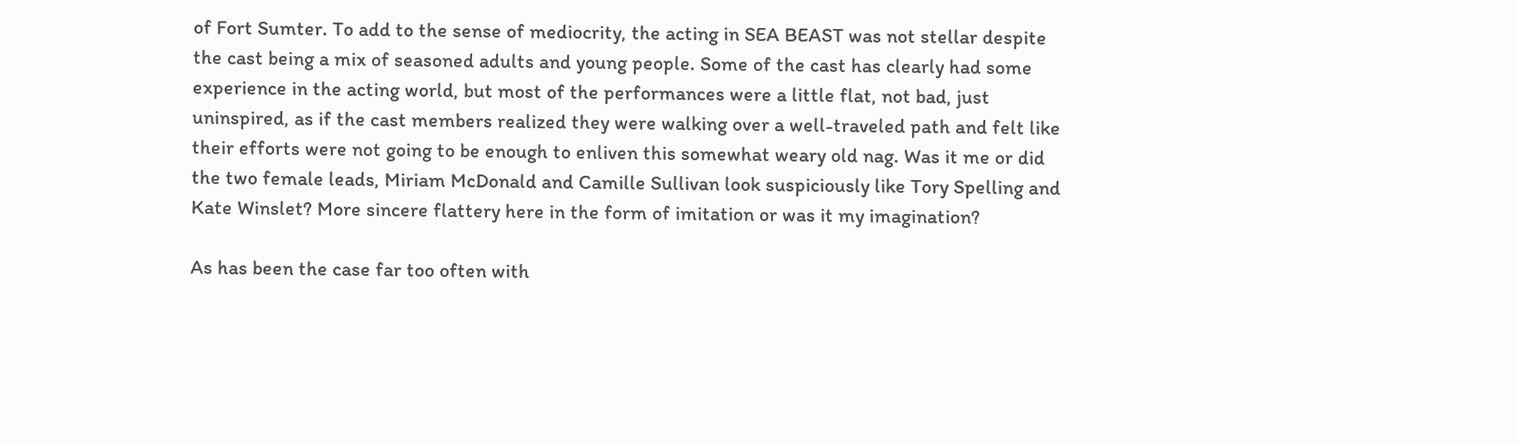of Fort Sumter. To add to the sense of mediocrity, the acting in SEA BEAST was not stellar despite the cast being a mix of seasoned adults and young people. Some of the cast has clearly had some experience in the acting world, but most of the performances were a little flat, not bad, just uninspired, as if the cast members realized they were walking over a well-traveled path and felt like their efforts were not going to be enough to enliven this somewhat weary old nag. Was it me or did the two female leads, Miriam McDonald and Camille Sullivan look suspiciously like Tory Spelling and Kate Winslet? More sincere flattery here in the form of imitation or was it my imagination?

As has been the case far too often with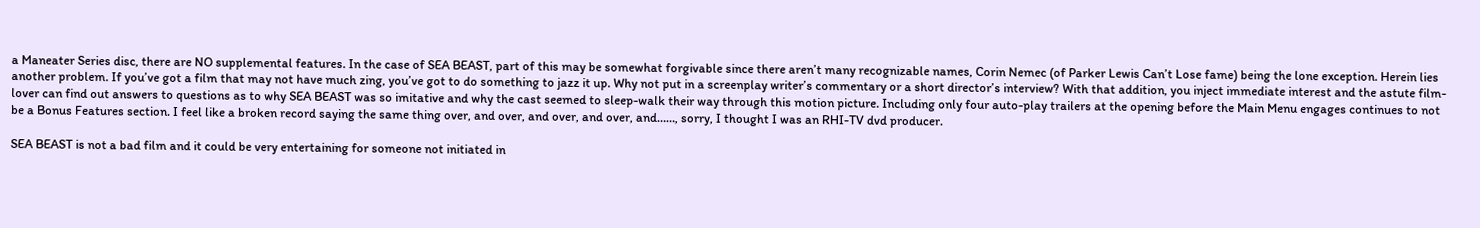a Maneater Series disc, there are NO supplemental features. In the case of SEA BEAST, part of this may be somewhat forgivable since there aren’t many recognizable names, Corin Nemec (of Parker Lewis Can’t Lose fame) being the lone exception. Herein lies another problem. If you’ve got a film that may not have much zing, you’ve got to do something to jazz it up. Why not put in a screenplay writer’s commentary or a short director’s interview? With that addition, you inject immediate interest and the astute film-lover can find out answers to questions as to why SEA BEAST was so imitative and why the cast seemed to sleep-walk their way through this motion picture. Including only four auto-play trailers at the opening before the Main Menu engages continues to not be a Bonus Features section. I feel like a broken record saying the same thing over, and over, and over, and over, and……, sorry, I thought I was an RHI-TV dvd producer.

SEA BEAST is not a bad film and it could be very entertaining for someone not initiated in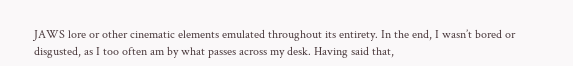JAWS lore or other cinematic elements emulated throughout its entirety. In the end, I wasn’t bored or disgusted, as I too often am by what passes across my desk. Having said that,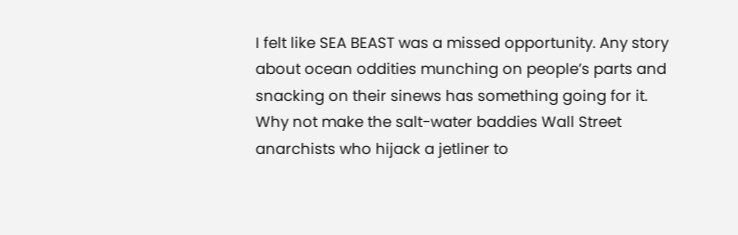I felt like SEA BEAST was a missed opportunity. Any story about ocean oddities munching on people’s parts and snacking on their sinews has something going for it. Why not make the salt-water baddies Wall Street anarchists who hijack a jetliner to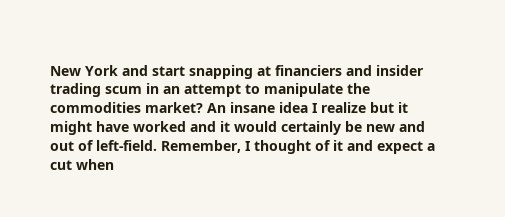New York and start snapping at financiers and insider trading scum in an attempt to manipulate the commodities market? An insane idea I realize but it might have worked and it would certainly be new and out of left-field. Remember, I thought of it and expect a cut when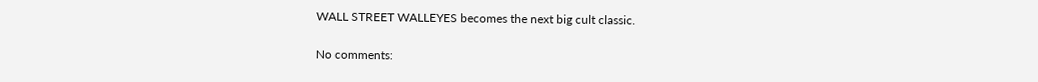WALL STREET WALLEYES becomes the next big cult classic.

No comments: